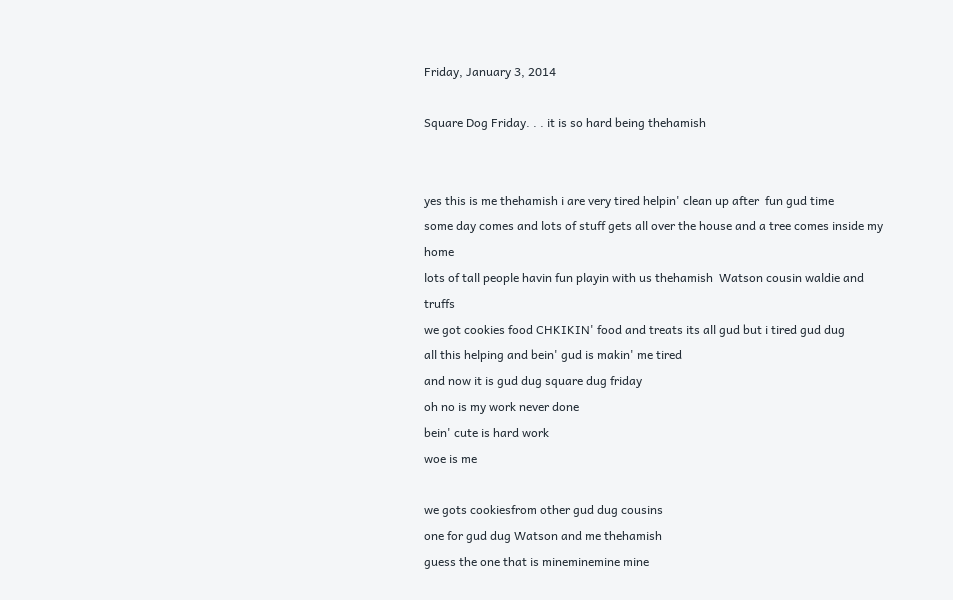Friday, January 3, 2014

Square Dog Friday. . . it is so hard being thehamish


yes this is me thehamish i are very tired helpin' clean up after  fun gud time
some day comes and lots of stuff gets all over the house and a tree comes inside my home
lots of tall people havin fun playin with us thehamish  Watson cousin waldie and truffs
we got cookies food CHKIKIN' food and treats its all gud but i tired gud dug
all this helping and bein' gud is makin' me tired
and now it is gud dug square dug friday
oh no is my work never done
bein' cute is hard work
woe is me

we gots cookiesfrom other gud dug cousins
one for gud dug Watson and me thehamish
guess the one that is mineminemine mine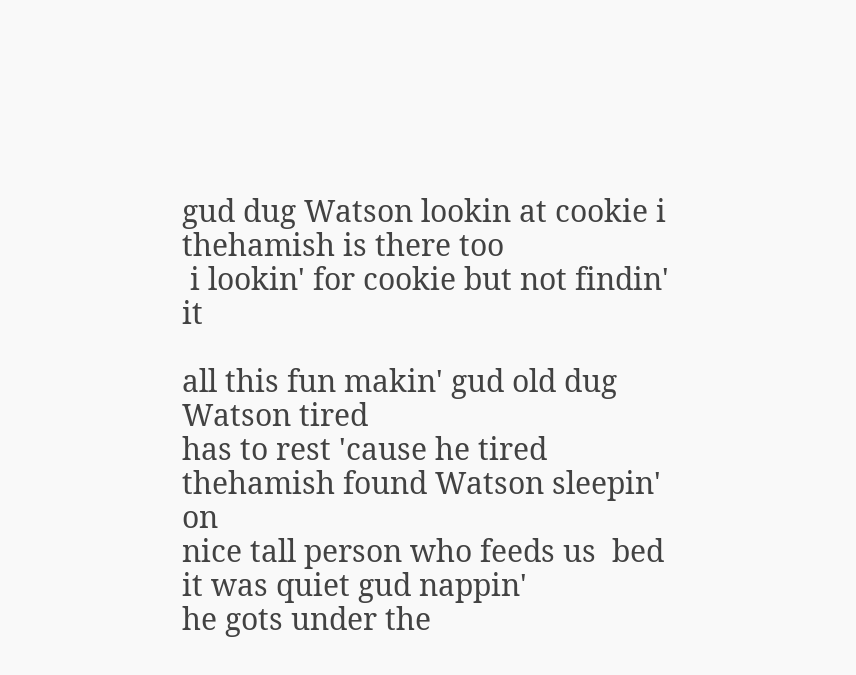gud dug Watson lookin at cookie i thehamish is there too
 i lookin' for cookie but not findin' it

all this fun makin' gud old dug Watson tired
has to rest 'cause he tired  thehamish found Watson sleepin' on
nice tall person who feeds us  bed it was quiet gud nappin'
he gots under the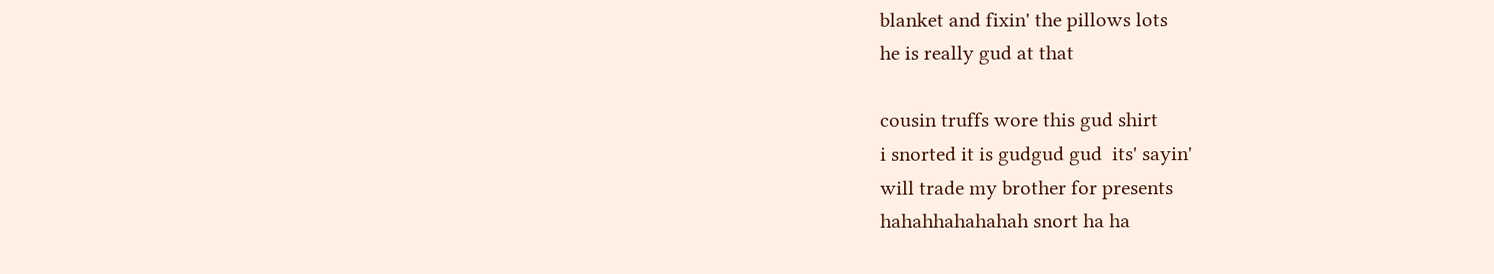blanket and fixin' the pillows lots
he is really gud at that

cousin truffs wore this gud shirt
i snorted it is gudgud gud  its' sayin'
will trade my brother for presents
hahahhahahahah snort ha ha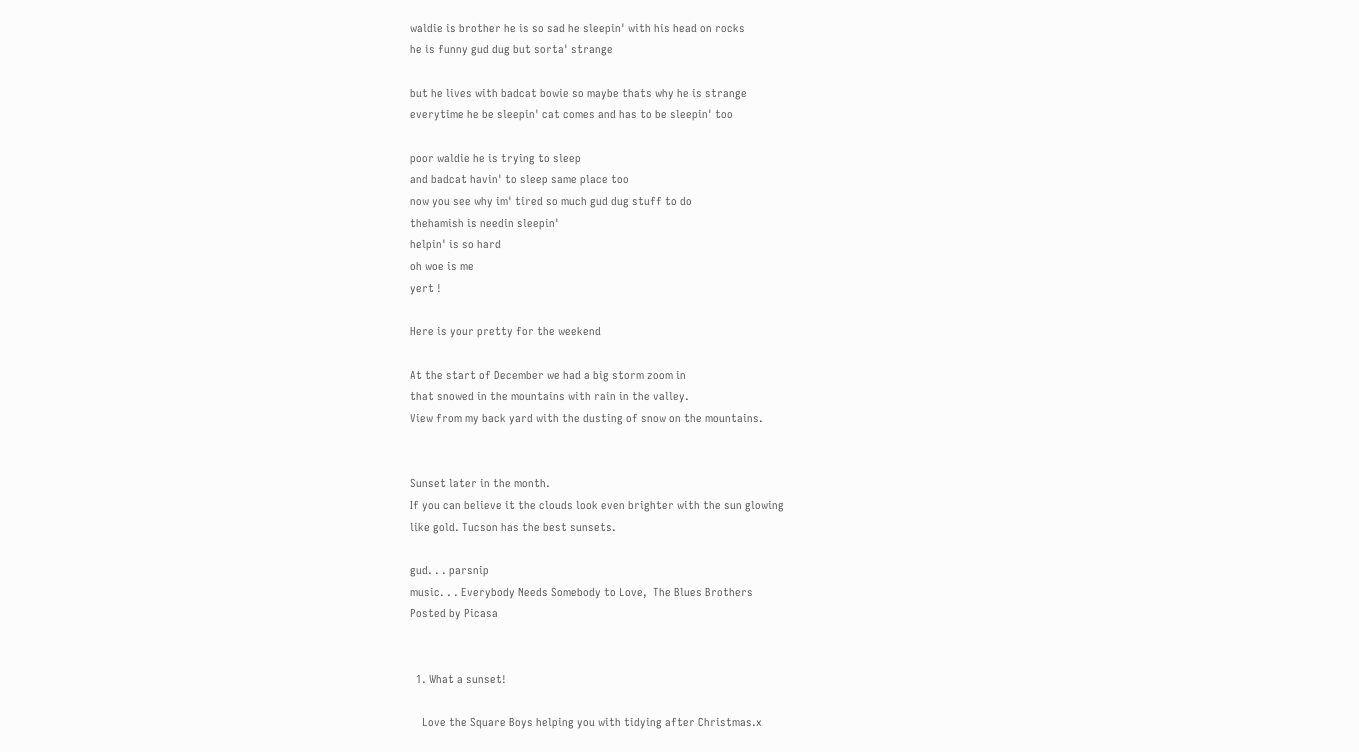waldie is brother he is so sad he sleepin' with his head on rocks
he is funny gud dug but sorta' strange

but he lives with badcat bowie so maybe thats why he is strange
everytime he be sleepin' cat comes and has to be sleepin' too

poor waldie he is trying to sleep
and badcat havin' to sleep same place too
now you see why im' tired so much gud dug stuff to do
thehamish is needin sleepin'
helpin' is so hard
oh woe is me
yert !

Here is your pretty for the weekend

At the start of December we had a big storm zoom in
that snowed in the mountains with rain in the valley.
View from my back yard with the dusting of snow on the mountains.


Sunset later in the month.
If you can believe it the clouds look even brighter with the sun glowing
like gold. Tucson has the best sunsets.

gud. . . parsnip
music. . . Everybody Needs Somebody to Love,  The Blues Brothers
Posted by Picasa


  1. What a sunset!

    Love the Square Boys helping you with tidying after Christmas.x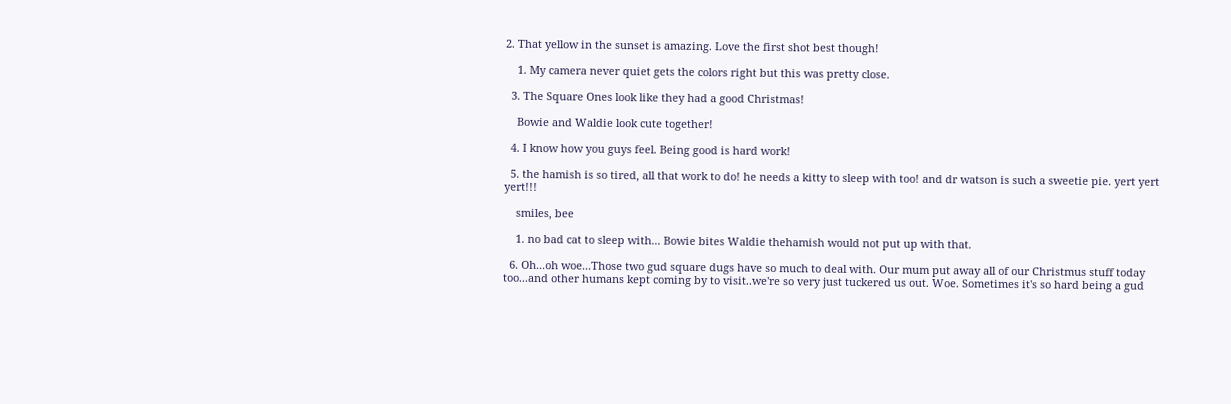2. That yellow in the sunset is amazing. Love the first shot best though!

    1. My camera never quiet gets the colors right but this was pretty close.

  3. The Square Ones look like they had a good Christmas!

    Bowie and Waldie look cute together!

  4. I know how you guys feel. Being good is hard work!

  5. the hamish is so tired, all that work to do! he needs a kitty to sleep with too! and dr watson is such a sweetie pie. yert yert yert!!!

    smiles, bee

    1. no bad cat to sleep with... Bowie bites Waldie thehamish would not put up with that.

  6. Oh...oh woe...Those two gud square dugs have so much to deal with. Our mum put away all of our Christmus stuff today too...and other humans kept coming by to visit..we're so very just tuckered us out. Woe. Sometimes it's so hard being a gud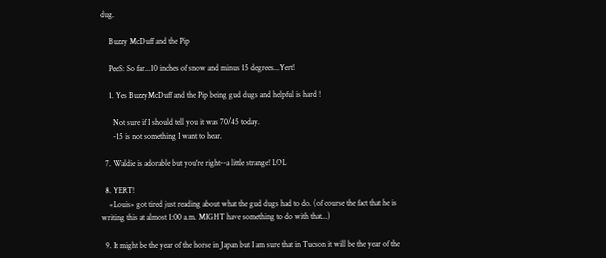dug.

    Buzzy McDuff and the Pip

    PeeS: So far...10 inches of snow and minus 15 degrees...Yert!

    1. Yes BuzzyMcDuff and the Pip being gud dugs and helpful is hard !

      Not sure if I should tell you it was 70/45 today.
      -15 is not something I want to hear.

  7. Waldie is adorable but you're right--a little strange! LOL

  8. YERT!
    «Louis» got tired just reading about what the gud dugs had to do. (of course the fact that he is writing this at almost 1:00 a.m. MIGHT have something to do with that...)

  9. It might be the year of the horse in Japan but I am sure that in Tucson it will be the year of the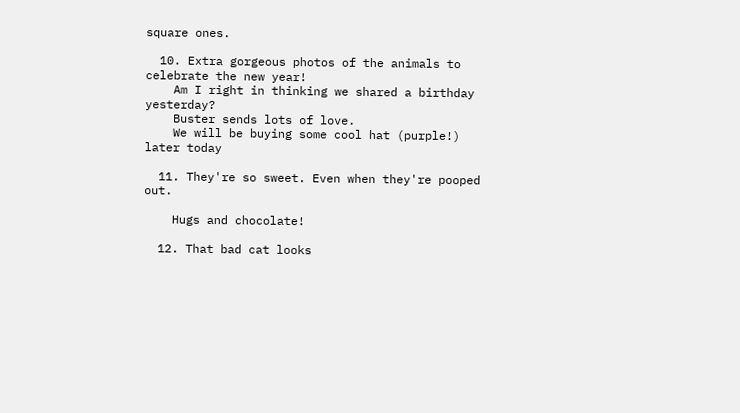square ones.

  10. Extra gorgeous photos of the animals to celebrate the new year!
    Am I right in thinking we shared a birthday yesterday?
    Buster sends lots of love.
    We will be buying some cool hat (purple!) later today

  11. They're so sweet. Even when they're pooped out.

    Hugs and chocolate!

  12. That bad cat looks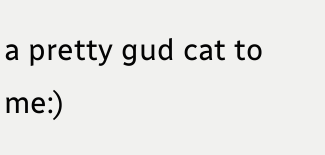a pretty gud cat to me:)